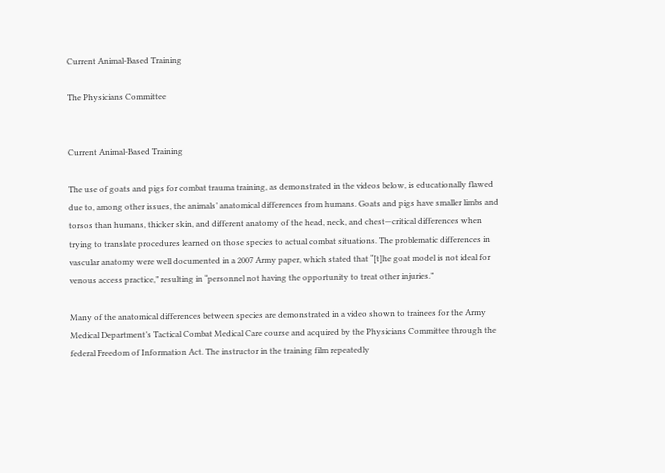Current Animal-Based Training

The Physicians Committee


Current Animal-Based Training

The use of goats and pigs for combat trauma training, as demonstrated in the videos below, is educationally flawed due to, among other issues, the animals’ anatomical differences from humans. Goats and pigs have smaller limbs and torsos than humans, thicker skin, and different anatomy of the head, neck, and chest—critical differences when trying to translate procedures learned on those species to actual combat situations. The problematic differences in vascular anatomy were well documented in a 2007 Army paper, which stated that “[t]he goat model is not ideal for venous access practice,” resulting in “personnel not having the opportunity to treat other injuries.”

Many of the anatomical differences between species are demonstrated in a video shown to trainees for the Army Medical Department’s Tactical Combat Medical Care course and acquired by the Physicians Committee through the federal Freedom of Information Act. The instructor in the training film repeatedly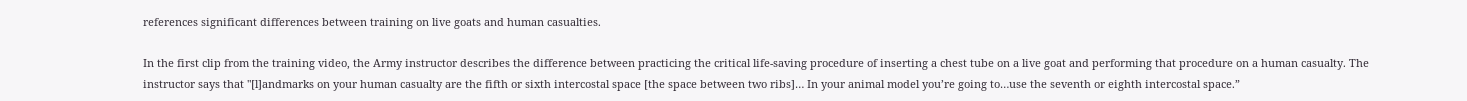references significant differences between training on live goats and human casualties.

In the first clip from the training video, the Army instructor describes the difference between practicing the critical life-saving procedure of inserting a chest tube on a live goat and performing that procedure on a human casualty. The instructor says that "[l]andmarks on your human casualty are the fifth or sixth intercostal space [the space between two ribs]… In your animal model you’re going to…use the seventh or eighth intercostal space.”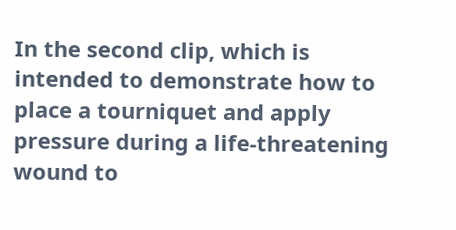In the second clip, which is intended to demonstrate how to place a tourniquet and apply pressure during a life-threatening wound to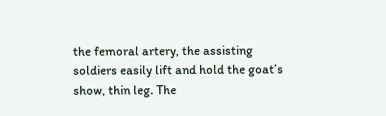the femoral artery, the assisting soldiers easily lift and hold the goat’s show, thin leg. The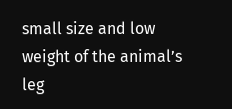small size and low weight of the animal’s leg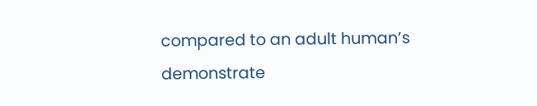compared to an adult human’s demonstrate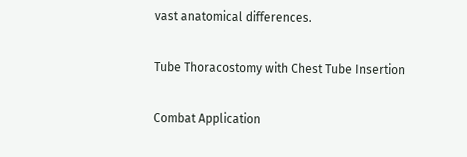vast anatomical differences.

Tube Thoracostomy with Chest Tube Insertion

Combat Application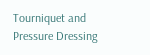Tourniquet and Pressure Dressing